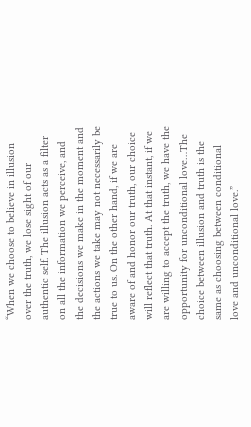“When we choose to believe in illusion over the truth, we lose sight of our authentic self. The illusion acts as a filter on all the information we perceive, and the decisions we make in the moment and the actions we take may not necessarily be true to us. On the other hand, if we are aware of and honor our truth, our choice will reflect that truth. At that instant, if we are willing to accept the truth, we have the opportunity for unconditional love…The choice between illusion and truth is the same as choosing between conditional love and unconditional love.”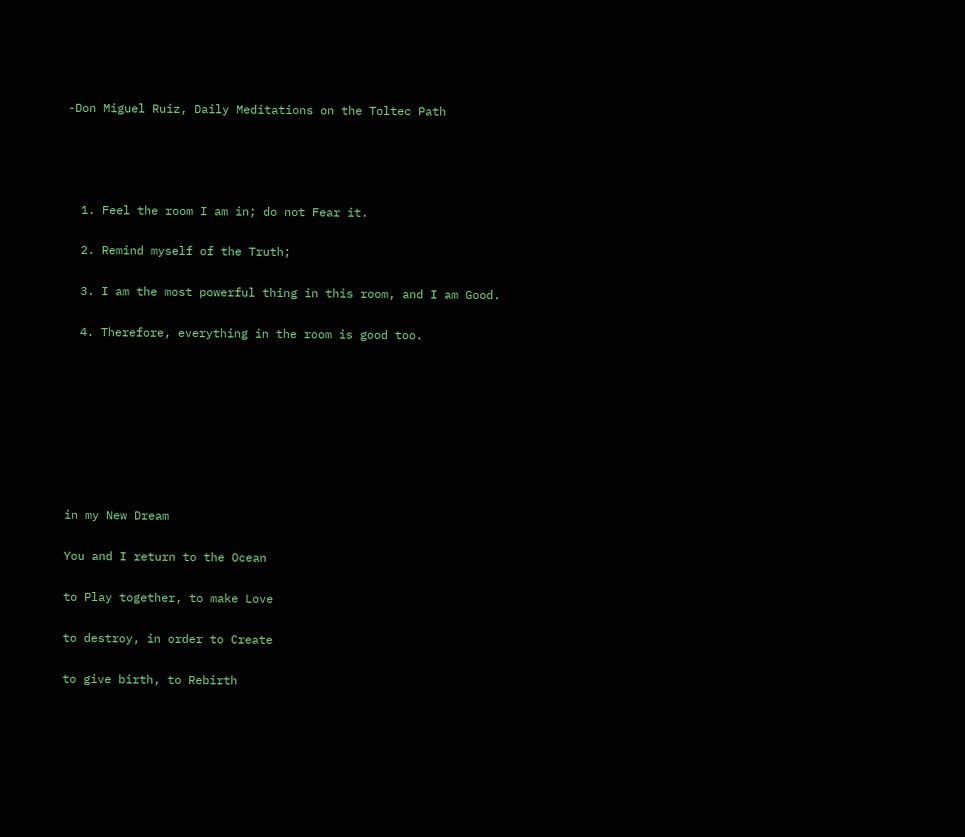-Don Miguel Ruiz, Daily Meditations on the Toltec Path




  1. Feel the room I am in; do not Fear it.

  2. Remind myself of the Truth;

  3. I am the most powerful thing in this room, and I am Good.

  4. Therefore, everything in the room is good too.








in my New Dream

You and I return to the Ocean

to Play together, to make Love

to destroy, in order to Create

to give birth, to Rebirth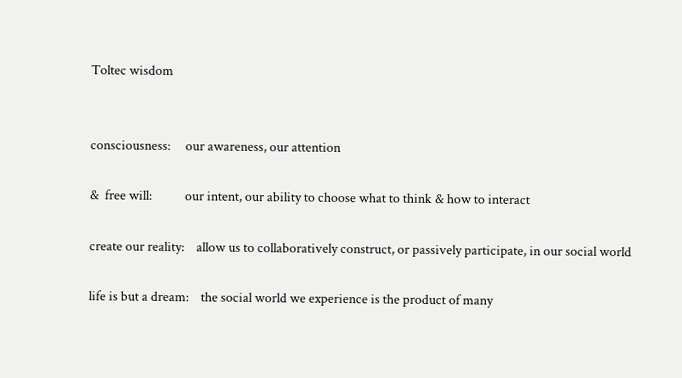Toltec wisdom


consciousness:     our awareness, our attention

&  free will:           our intent, our ability to choose what to think & how to interact

create our reality:    allow us to collaboratively construct, or passively participate, in our social world

life is but a dream:    the social world we experience is the product of many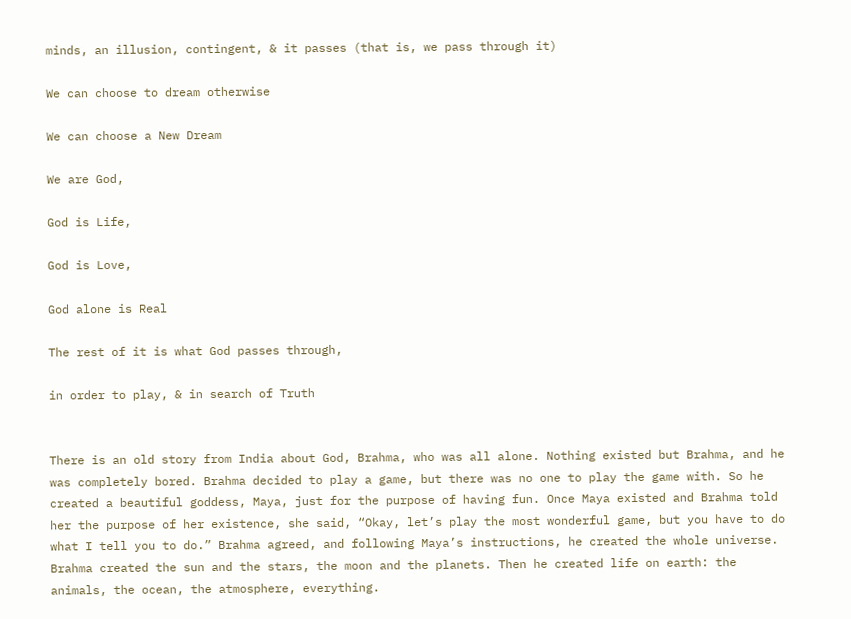minds, an illusion, contingent, & it passes (that is, we pass through it)

We can choose to dream otherwise

We can choose a New Dream

We are God,

God is Life,

God is Love,

God alone is Real

The rest of it is what God passes through,

in order to play, & in search of Truth


There is an old story from India about God, Brahma, who was all alone. Nothing existed but Brahma, and he was completely bored. Brahma decided to play a game, but there was no one to play the game with. So he created a beautiful goddess, Maya, just for the purpose of having fun. Once Maya existed and Brahma told her the purpose of her existence, she said, “Okay, let’s play the most wonderful game, but you have to do what I tell you to do.” Brahma agreed, and following Maya’s instructions, he created the whole universe. Brahma created the sun and the stars, the moon and the planets. Then he created life on earth: the animals, the ocean, the atmosphere, everything.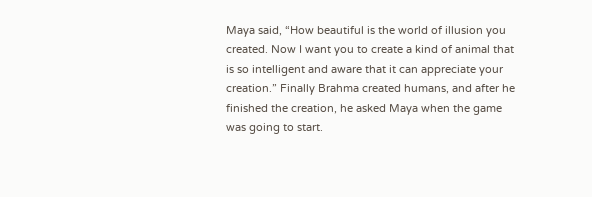Maya said, “How beautiful is the world of illusion you created. Now I want you to create a kind of animal that is so intelligent and aware that it can appreciate your creation.” Finally Brahma created humans, and after he finished the creation, he asked Maya when the game was going to start.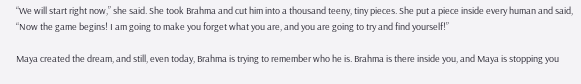“We will start right now,” she said. She took Brahma and cut him into a thousand teeny, tiny pieces. She put a piece inside every human and said, “Now the game begins! I am going to make you forget what you are, and you are going to try and find yourself!”

Maya created the dream, and still, even today, Brahma is trying to remember who he is. Brahma is there inside you, and Maya is stopping you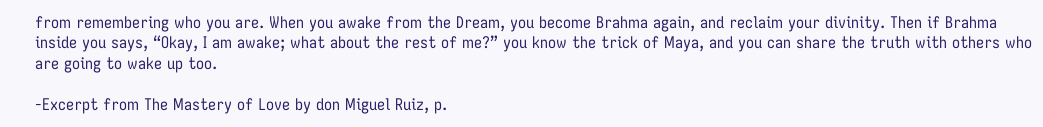from remembering who you are. When you awake from the Dream, you become Brahma again, and reclaim your divinity. Then if Brahma inside you says, “Okay, I am awake; what about the rest of me?” you know the trick of Maya, and you can share the truth with others who are going to wake up too.

-Excerpt from The Mastery of Love by don Miguel Ruiz, p.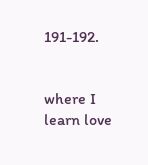191-192.


where I learn love